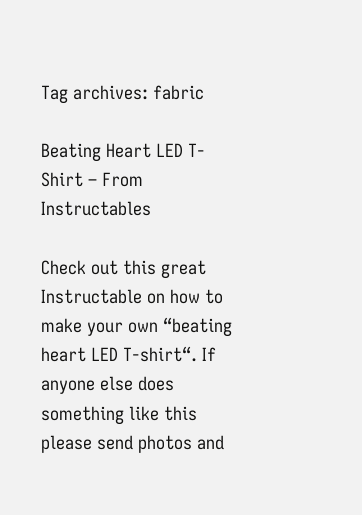Tag archives: fabric

Beating Heart LED T-Shirt – From Instructables

Check out this great Instructable on how to make your own “beating heart LED T-shirt“. If anyone else does something like this please send photos and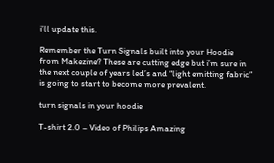i’ll update this.

Remember the Turn Signals built into your Hoodie from Makezine? These are cutting edge but i’m sure in the next couple of years led’s and “light emitting fabric” is going to start to become more prevalent.

turn signals in your hoodie

T-shirt 2.0 – Video of Philips Amazing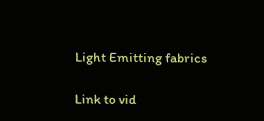Light Emitting fabrics

Link to vid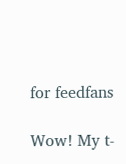for feedfans

Wow! My t-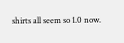shirts all seem so 1.0 now.